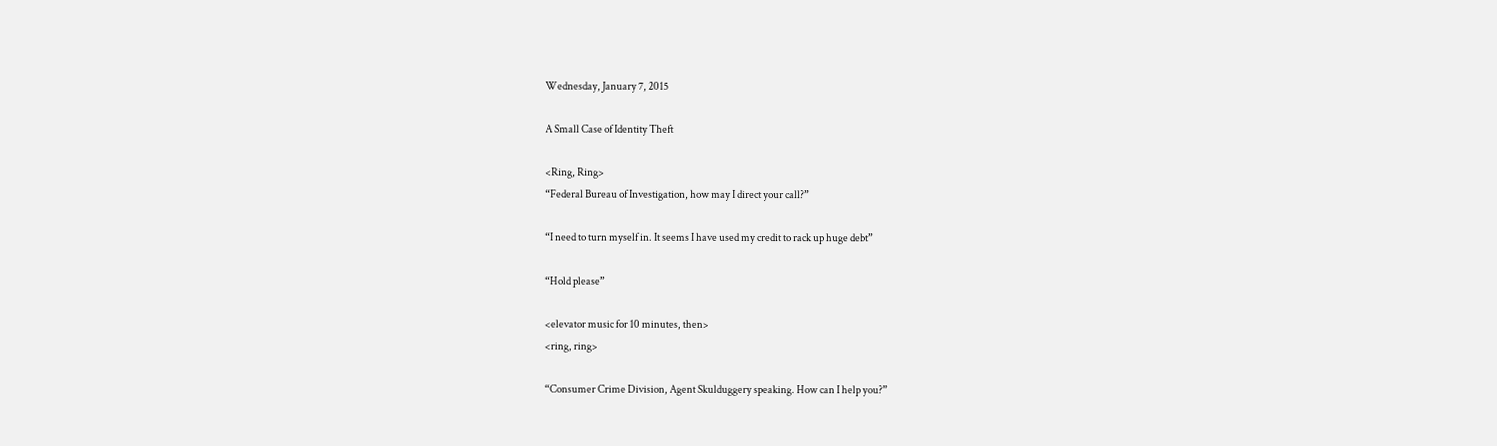Wednesday, January 7, 2015

A Small Case of Identity Theft

<Ring, Ring>
“Federal Bureau of Investigation, how may I direct your call?”

“I need to turn myself in. It seems I have used my credit to rack up huge debt”

“Hold please”

<elevator music for 10 minutes, then>
<ring, ring>

“Consumer Crime Division, Agent Skulduggery speaking. How can I help you?”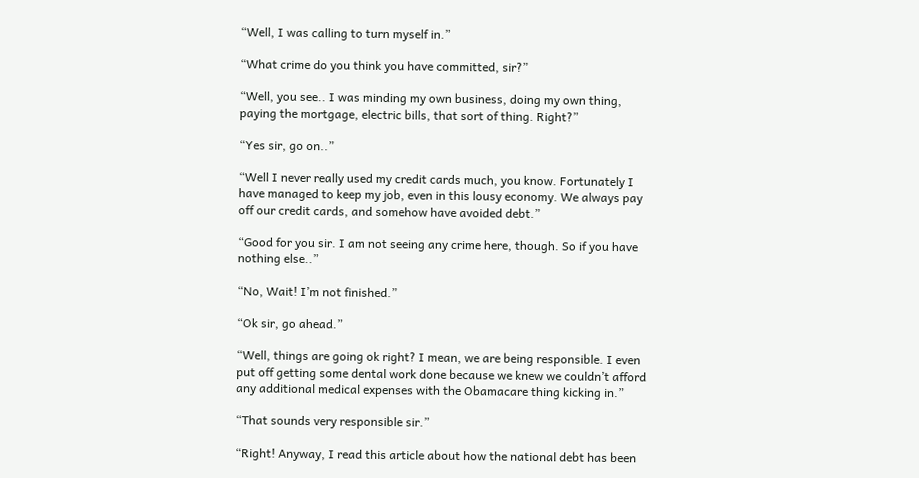“Well, I was calling to turn myself in.”

“What crime do you think you have committed, sir?”

“Well, you see.. I was minding my own business, doing my own thing, paying the mortgage, electric bills, that sort of thing. Right?”

“Yes sir, go on..”

“Well I never really used my credit cards much, you know. Fortunately I have managed to keep my job, even in this lousy economy. We always pay off our credit cards, and somehow have avoided debt.”

“Good for you sir. I am not seeing any crime here, though. So if you have nothing else..”

“No, Wait! I’m not finished.”

“Ok sir, go ahead.”

“Well, things are going ok right? I mean, we are being responsible. I even put off getting some dental work done because we knew we couldn’t afford any additional medical expenses with the Obamacare thing kicking in.”

“That sounds very responsible sir.”

“Right! Anyway, I read this article about how the national debt has been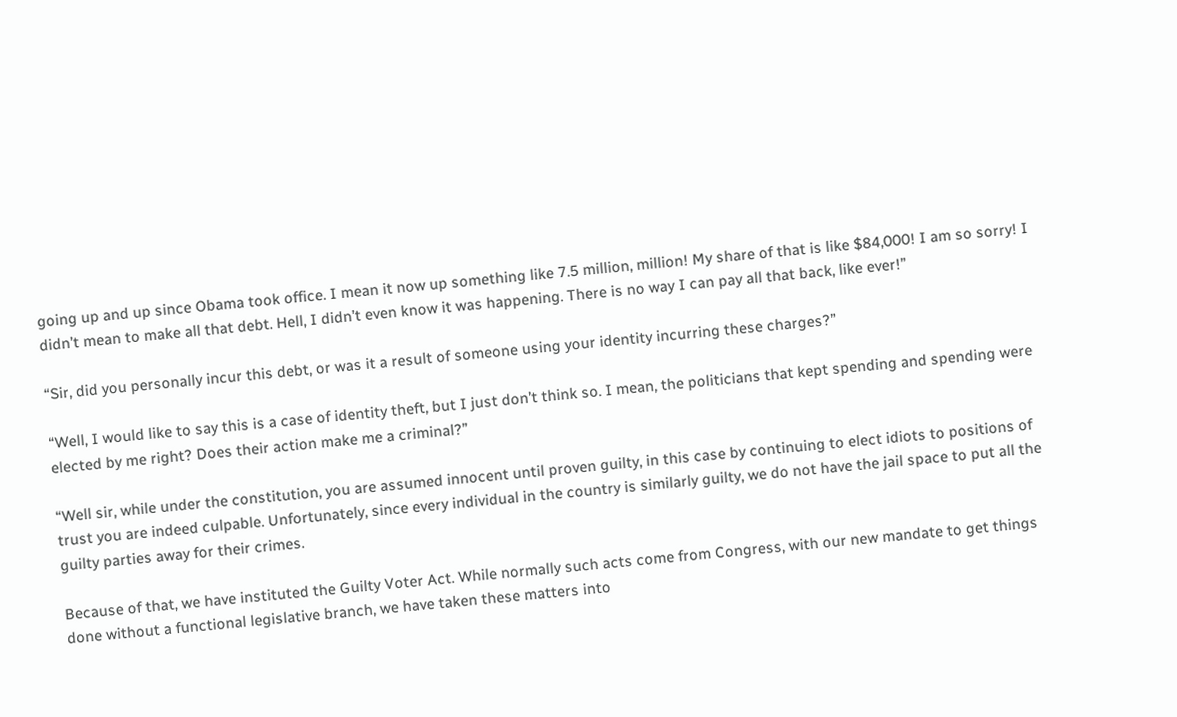going up and up since Obama took office. I mean it now up something like 7.5 million, million! My share of that is like $84,000! I am so sorry! I didn’t mean to make all that debt. Hell, I didn’t even know it was happening. There is no way I can pay all that back, like ever!”

“Sir, did you personally incur this debt, or was it a result of someone using your identity incurring these charges?”

“Well, I would like to say this is a case of identity theft, but I just don’t think so. I mean, the politicians that kept spending and spending were elected by me right? Does their action make me a criminal?”

“Well sir, while under the constitution, you are assumed innocent until proven guilty, in this case by continuing to elect idiots to positions of trust you are indeed culpable. Unfortunately, since every individual in the country is similarly guilty, we do not have the jail space to put all the guilty parties away for their crimes.

Because of that, we have instituted the Guilty Voter Act. While normally such acts come from Congress, with our new mandate to get things done without a functional legislative branch, we have taken these matters into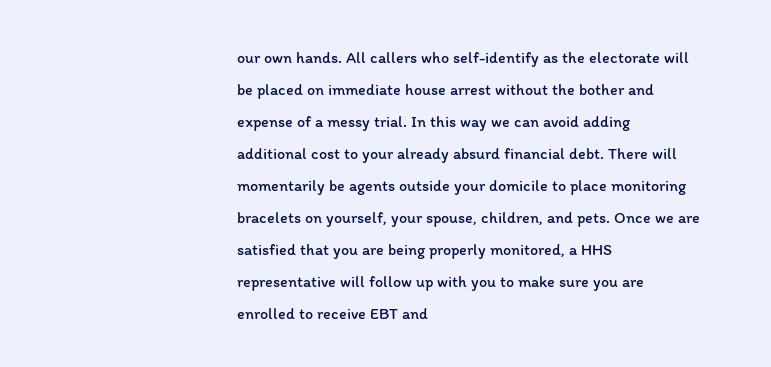our own hands. All callers who self-identify as the electorate will be placed on immediate house arrest without the bother and expense of a messy trial. In this way we can avoid adding additional cost to your already absurd financial debt. There will momentarily be agents outside your domicile to place monitoring bracelets on yourself, your spouse, children, and pets. Once we are satisfied that you are being properly monitored, a HHS representative will follow up with you to make sure you are enrolled to receive EBT and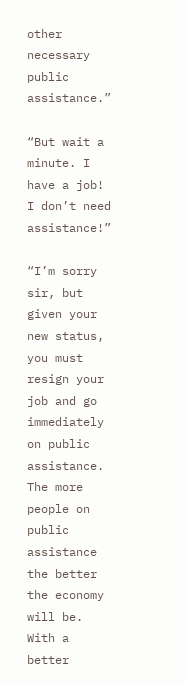other necessary public assistance.”

“But wait a minute. I have a job! I don’t need assistance!”

“I’m sorry sir, but given your new status, you must resign your job and go immediately on public assistance. The more people on public assistance the better the economy will be. With a better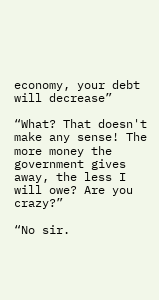economy, your debt will decrease”

“What? That doesn't make any sense! The more money the government gives away, the less I will owe? Are you crazy?”

“No sir.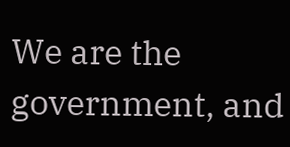We are the government, and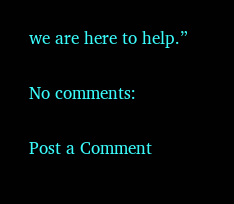we are here to help.”

No comments:

Post a Comment